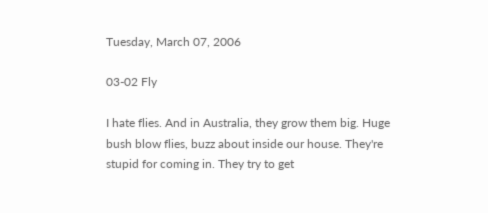Tuesday, March 07, 2006

03-02 Fly

I hate flies. And in Australia, they grow them big. Huge bush blow flies, buzz about inside our house. They're stupid for coming in. They try to get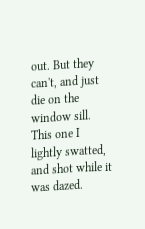out. But they can't, and just die on the window sill.
This one I lightly swatted, and shot while it was dazed.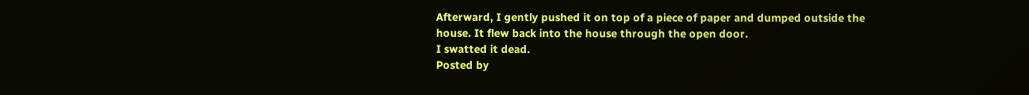Afterward, I gently pushed it on top of a piece of paper and dumped outside the house. It flew back into the house through the open door.
I swatted it dead.
Posted by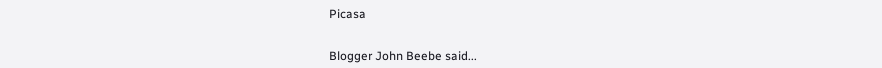Picasa


Blogger John Beebe said...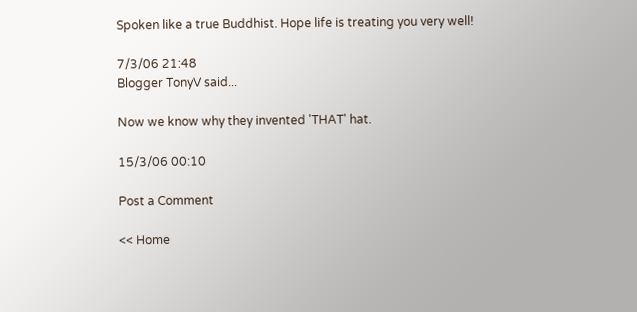Spoken like a true Buddhist. Hope life is treating you very well!

7/3/06 21:48
Blogger TonyV said...

Now we know why they invented 'THAT' hat.

15/3/06 00:10

Post a Comment

<< Home